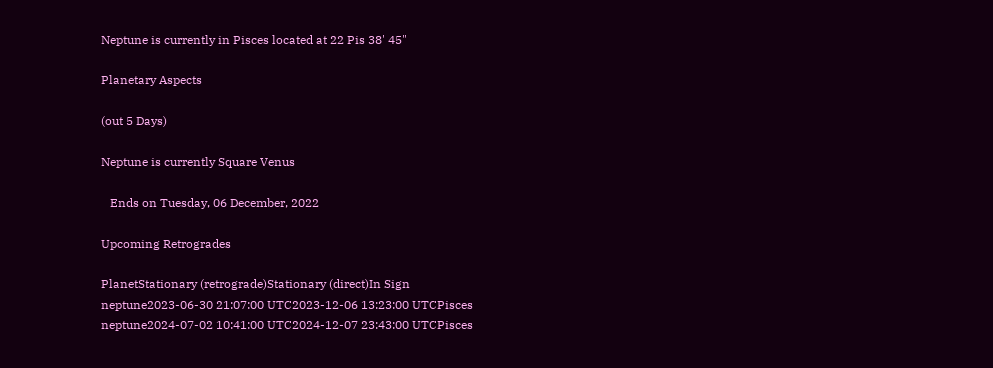Neptune is currently in Pisces located at 22 Pis 38' 45"

Planetary Aspects

(out 5 Days)

Neptune is currently Square Venus

   Ends on Tuesday, 06 December, 2022

Upcoming Retrogrades

PlanetStationary (retrograde)Stationary (direct)In Sign
neptune2023-06-30 21:07:00 UTC2023-12-06 13:23:00 UTCPisces
neptune2024-07-02 10:41:00 UTC2024-12-07 23:43:00 UTCPisces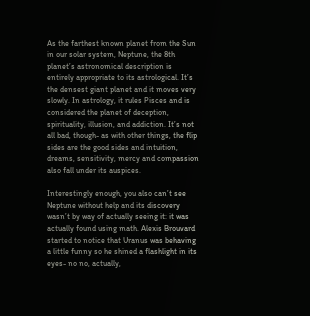As the farthest known planet from the Sun in our solar system, Neptune, the 8th planet’s astronomical description is entirely appropriate to its astrological. It’s the densest giant planet and it moves very slowly. In astrology, it rules Pisces and is considered the planet of deception, spirituality, illusion, and addiction. It’s not all bad, though- as with other things, the flip sides are the good sides and intuition, dreams, sensitivity, mercy and compassion also fall under its auspices.

Interestingly enough, you also can’t see Neptune without help and its discovery wasn’t by way of actually seeing it: it was actually found using math. Alexis Brouvard started to notice that Uranus was behaving a little funny so he shined a flashlight in its eyes- no no, actually,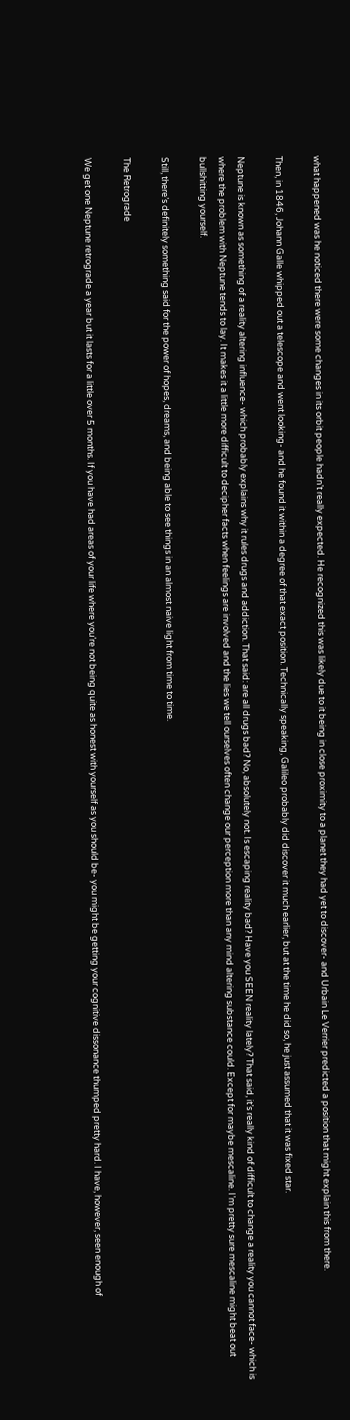what happened was he noticed there were some changes in its orbit people hadn’t really expected. He recognized this was likely due to it being in close proximity to a planet they had yet to discover- and Urbain Le Verrier predicted a position that might explain this from there.

Then, in 1846, Johann Galle whipped out a telescope and went looking- and he found it within a degree of that exact position. Technically speaking, Galileo probably did discover it much earlier, but at the time he did so, he just assumed that it was fixed star.

Neptune is known as something of a reality altering influence- which probably explains why it rules drugs and addiction. That said: are all drugs bad? No, absolutely not. Is escaping reality bad? Have you SEEN reality lately? That said, it’s really kind of difficult to change a reality you cannot face- which is where the problem with Neptune tends to lay. It makes it a little more difficult to decipher facts when feelings are involved and the lies we tell ourselves often change our perception more than any mind altering substance could. Except for maybe mescaline. I’m pretty sure mescaline might beat out bullshitting yourself.

Still, there’s definitely something said for the power of hopes, dreams, and being able to see things in an almost naive light from time to time.

The Retrograde

We get one Neptune retrograde a year but it lasts for a little over 5 months. If you have had areas of your life where you’re not being quite as honest with yourself as you should be- you might be getting your cognitive dissonance thumped pretty hard. I have, however, seen enough of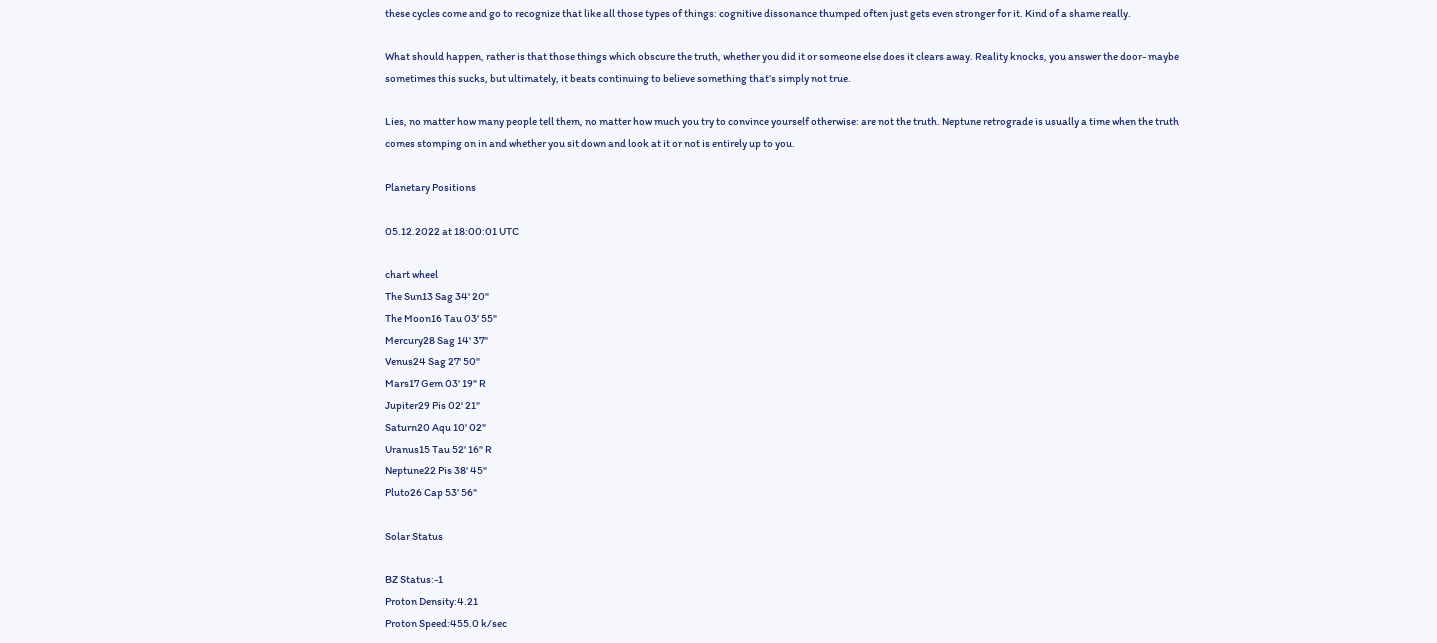these cycles come and go to recognize that like all those types of things: cognitive dissonance thumped often just gets even stronger for it. Kind of a shame really.

What should happen, rather is that those things which obscure the truth, whether you did it or someone else does it clears away. Reality knocks, you answer the door- maybe sometimes this sucks, but ultimately, it beats continuing to believe something that’s simply not true.

Lies, no matter how many people tell them, no matter how much you try to convince yourself otherwise: are not the truth. Neptune retrograde is usually a time when the truth comes stomping on in and whether you sit down and look at it or not is entirely up to you.

Planetary Positions

05.12.2022 at 18:00:01 UTC

chart wheel
The Sun13 Sag 34' 20"
The Moon16 Tau 03' 55"
Mercury28 Sag 14' 37"
Venus24 Sag 27' 50"
Mars17 Gem 03' 19" R
Jupiter29 Pis 02' 21"
Saturn20 Aqu 10' 02"
Uranus15 Tau 52' 16" R
Neptune22 Pis 38' 45"
Pluto26 Cap 53' 56"

Solar Status

BZ Status:-1
Proton Density:4.21
Proton Speed:455.0 k/sec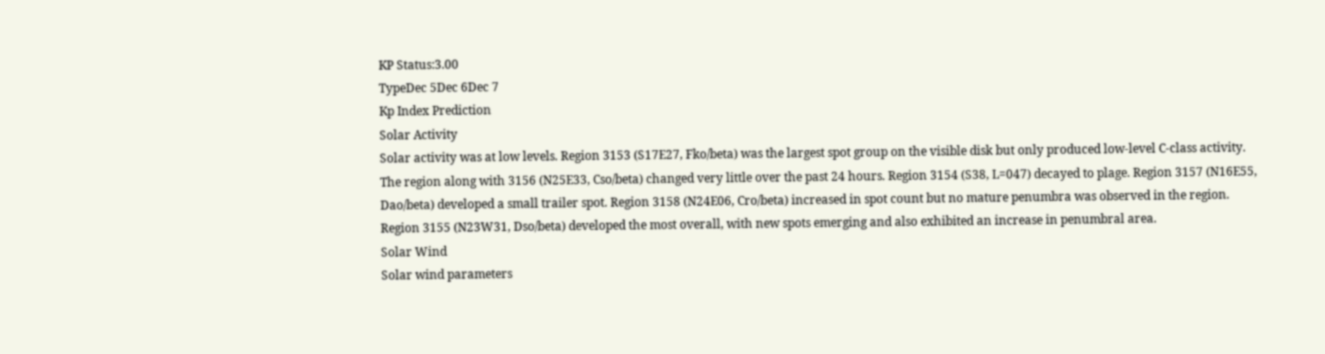KP Status:3.00
TypeDec 5Dec 6Dec 7
Kp Index Prediction
Solar Activity
Solar activity was at low levels. Region 3153 (S17E27, Fko/beta) was the largest spot group on the visible disk but only produced low-level C-class activity. The region along with 3156 (N25E33, Cso/beta) changed very little over the past 24 hours. Region 3154 (S38, L=047) decayed to plage. Region 3157 (N16E55, Dao/beta) developed a small trailer spot. Region 3158 (N24E06, Cro/beta) increased in spot count but no mature penumbra was observed in the region. Region 3155 (N23W31, Dso/beta) developed the most overall, with new spots emerging and also exhibited an increase in penumbral area.
Solar Wind
Solar wind parameters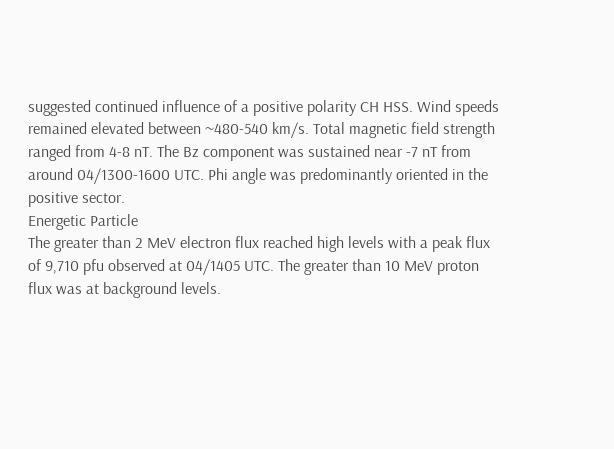suggested continued influence of a positive polarity CH HSS. Wind speeds remained elevated between ~480-540 km/s. Total magnetic field strength ranged from 4-8 nT. The Bz component was sustained near -7 nT from around 04/1300-1600 UTC. Phi angle was predominantly oriented in the positive sector.
Energetic Particle
The greater than 2 MeV electron flux reached high levels with a peak flux of 9,710 pfu observed at 04/1405 UTC. The greater than 10 MeV proton flux was at background levels.